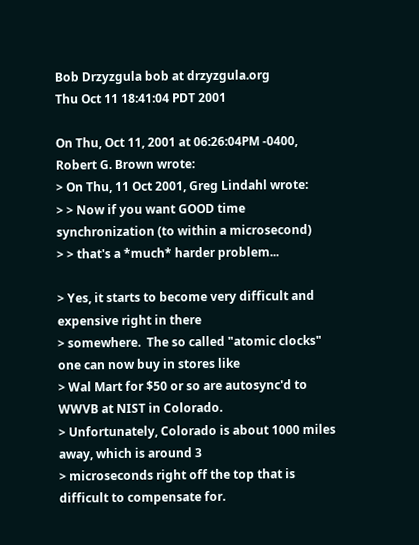Bob Drzyzgula bob at drzyzgula.org
Thu Oct 11 18:41:04 PDT 2001

On Thu, Oct 11, 2001 at 06:26:04PM -0400, Robert G. Brown wrote:
> On Thu, 11 Oct 2001, Greg Lindahl wrote:
> > Now if you want GOOD time synchronization (to within a microsecond)
> > that's a *much* harder problem...

> Yes, it starts to become very difficult and expensive right in there
> somewhere.  The so called "atomic clocks" one can now buy in stores like
> Wal Mart for $50 or so are autosync'd to WWVB at NIST in Colorado.
> Unfortunately, Colorado is about 1000 miles away, which is around 3
> microseconds right off the top that is difficult to compensate for.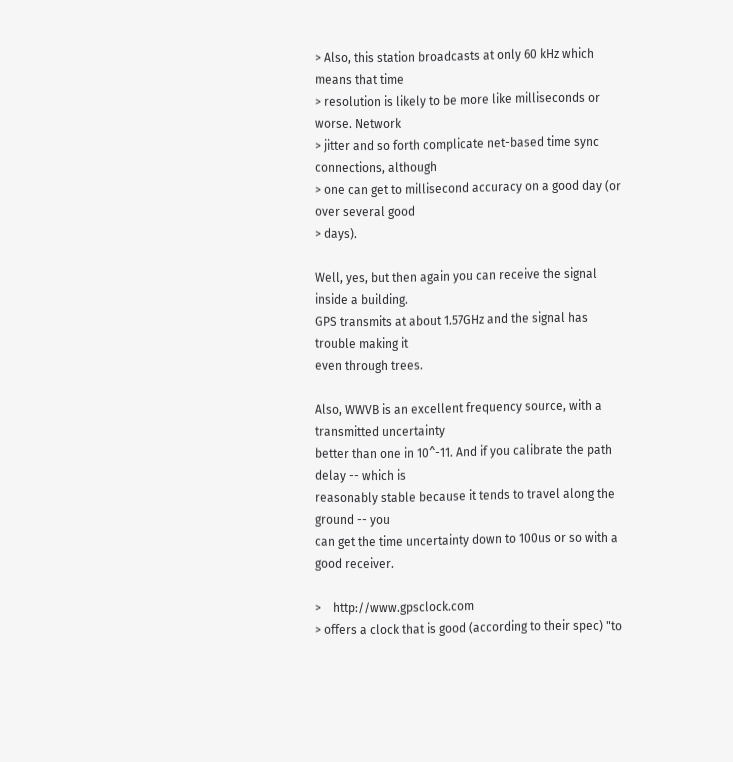> Also, this station broadcasts at only 60 kHz which means that time
> resolution is likely to be more like milliseconds or worse. Network
> jitter and so forth complicate net-based time sync connections, although
> one can get to millisecond accuracy on a good day (or over several good
> days).

Well, yes, but then again you can receive the signal inside a building.
GPS transmits at about 1.57GHz and the signal has trouble making it
even through trees.

Also, WWVB is an excellent frequency source, with a transmitted uncertainty
better than one in 10^-11. And if you calibrate the path delay -- which is
reasonably stable because it tends to travel along the ground -- you
can get the time uncertainty down to 100us or so with a good receiver.

>    http://www.gpsclock.com
> offers a clock that is good (according to their spec) "to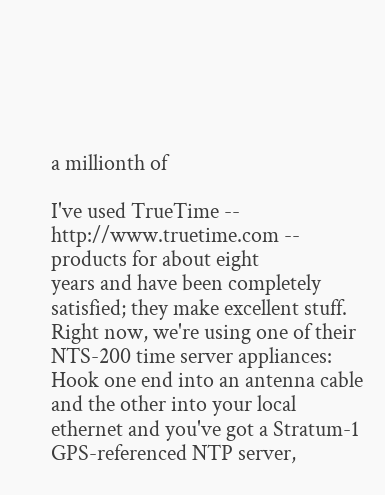a millionth of

I've used TrueTime -- http://www.truetime.com -- products for about eight
years and have been completely satisfied; they make excellent stuff.
Right now, we're using one of their NTS-200 time server appliances:
Hook one end into an antenna cable and the other into your local
ethernet and you've got a Stratum-1 GPS-referenced NTP server,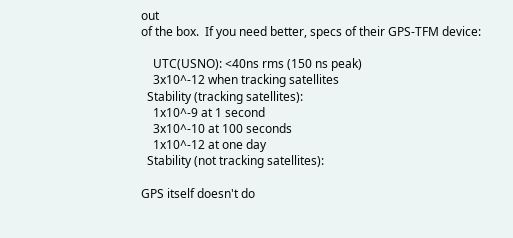out
of the box.  If you need better, specs of their GPS-TFM device:

    UTC(USNO): <40ns rms (150 ns peak)
    3x10^-12 when tracking satellites
  Stability (tracking satellites):
    1x10^-9 at 1 second
    3x10^-10 at 100 seconds
    1x10^-12 at one day
  Stability (not tracking satellites):

GPS itself doesn't do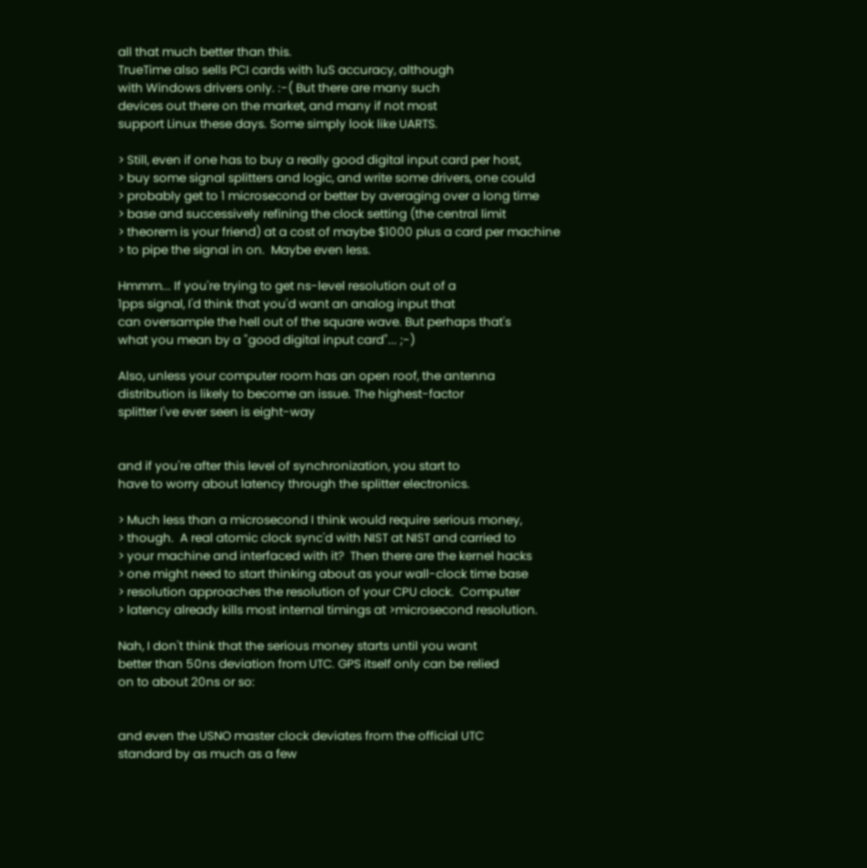all that much better than this.
TrueTime also sells PCI cards with 1uS accuracy, although
with Windows drivers only. :-( But there are many such
devices out there on the market, and many if not most
support Linux these days. Some simply look like UARTS.

> Still, even if one has to buy a really good digital input card per host,
> buy some signal splitters and logic, and write some drivers, one could
> probably get to 1 microsecond or better by averaging over a long time
> base and successively refining the clock setting (the central limit
> theorem is your friend) at a cost of maybe $1000 plus a card per machine
> to pipe the signal in on.  Maybe even less.

Hmmm... If you're trying to get ns-level resolution out of a
1pps signal, I'd think that you'd want an analog input that
can oversample the hell out of the square wave. But perhaps that's
what you mean by a "good digital input card"... ;-)

Also, unless your computer room has an open roof, the antenna
distribution is likely to become an issue. The highest-factor
splitter I've ever seen is eight-way


and if you're after this level of synchronization, you start to
have to worry about latency through the splitter electronics.

> Much less than a microsecond I think would require serious money,
> though.  A real atomic clock sync'd with NIST at NIST and carried to
> your machine and interfaced with it?  Then there are the kernel hacks
> one might need to start thinking about as your wall-clock time base
> resolution approaches the resolution of your CPU clock.  Computer
> latency already kills most internal timings at >microsecond resolution.

Nah, I don't think that the serious money starts until you want
better than 50ns deviation from UTC. GPS itself only can be relied
on to about 20ns or so:


and even the USNO master clock deviates from the official UTC
standard by as much as a few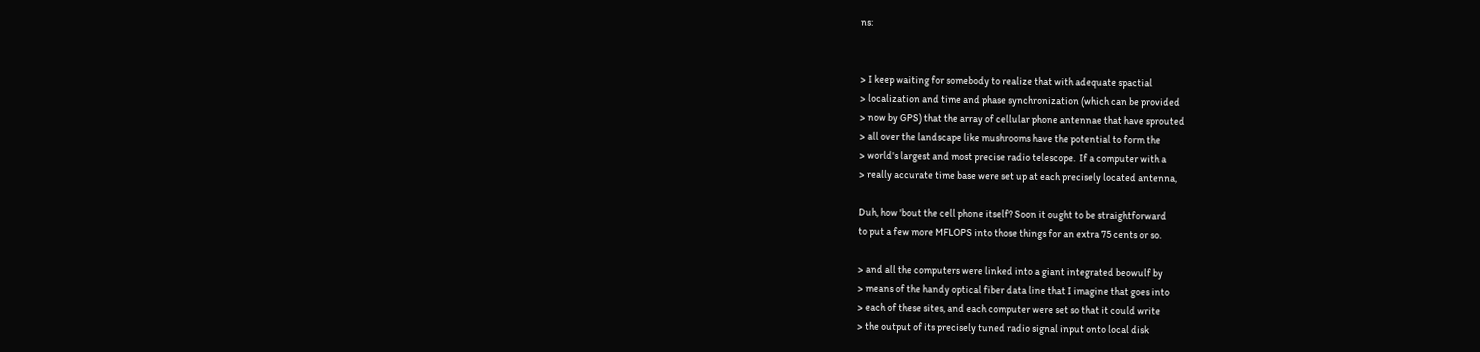ns:


> I keep waiting for somebody to realize that with adequate spactial
> localization and time and phase synchronization (which can be provided
> now by GPS) that the array of cellular phone antennae that have sprouted
> all over the landscape like mushrooms have the potential to form the
> world's largest and most precise radio telescope.  If a computer with a
> really accurate time base were set up at each precisely located antenna,

Duh, how 'bout the cell phone itself? Soon it ought to be straightforward
to put a few more MFLOPS into those things for an extra 75 cents or so.

> and all the computers were linked into a giant integrated beowulf by
> means of the handy optical fiber data line that I imagine that goes into
> each of these sites, and each computer were set so that it could write
> the output of its precisely tuned radio signal input onto local disk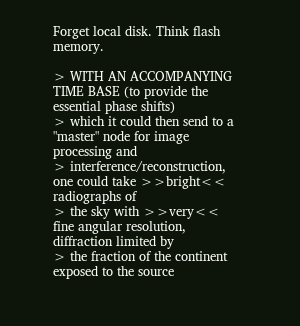Forget local disk. Think flash memory.

> WITH AN ACCOMPANYING TIME BASE (to provide the essential phase shifts)
> which it could then send to a "master" node for image processing and
> interference/reconstruction, one could take >>bright<< radiographs of
> the sky with >>very<< fine angular resolution, diffraction limited by
> the fraction of the continent exposed to the source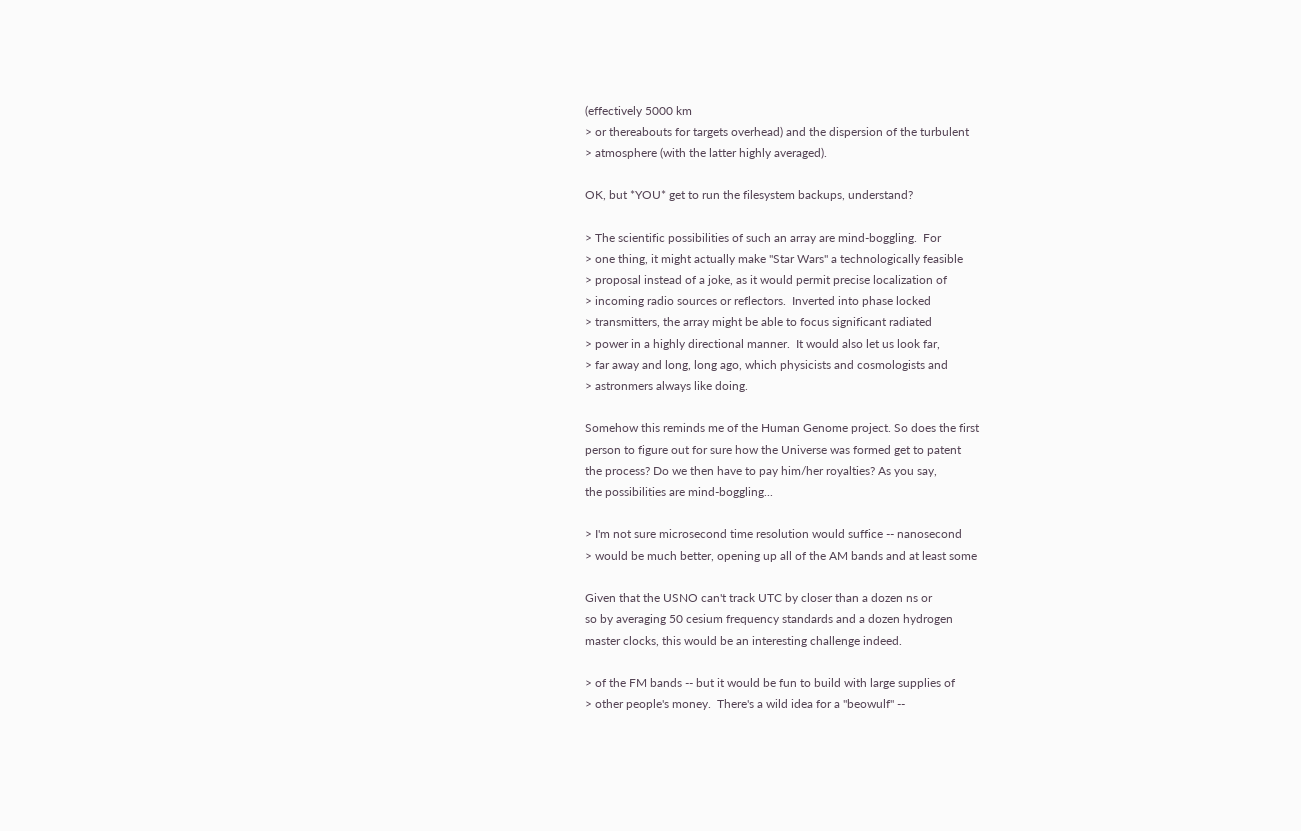(effectively 5000 km
> or thereabouts for targets overhead) and the dispersion of the turbulent
> atmosphere (with the latter highly averaged).

OK, but *YOU* get to run the filesystem backups, understand?

> The scientific possibilities of such an array are mind-boggling.  For
> one thing, it might actually make "Star Wars" a technologically feasible
> proposal instead of a joke, as it would permit precise localization of
> incoming radio sources or reflectors.  Inverted into phase locked
> transmitters, the array might be able to focus significant radiated
> power in a highly directional manner.  It would also let us look far,
> far away and long, long ago, which physicists and cosmologists and
> astronmers always like doing.

Somehow this reminds me of the Human Genome project. So does the first
person to figure out for sure how the Universe was formed get to patent
the process? Do we then have to pay him/her royalties? As you say,
the possibilities are mind-boggling...

> I'm not sure microsecond time resolution would suffice -- nanosecond
> would be much better, opening up all of the AM bands and at least some

Given that the USNO can't track UTC by closer than a dozen ns or
so by averaging 50 cesium frequency standards and a dozen hydrogen
master clocks, this would be an interesting challenge indeed.

> of the FM bands -- but it would be fun to build with large supplies of
> other people's money.  There's a wild idea for a "beowulf" --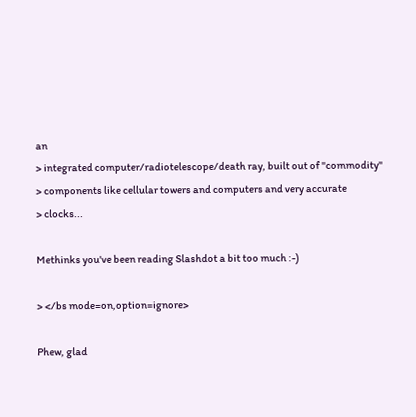an
> integrated computer/radiotelescope/death ray, built out of "commodity"
> components like cellular towers and computers and very accurate
> clocks...

Methinks you've been reading Slashdot a bit too much :-)

> </bs mode=on,option=ignore>

Phew, glad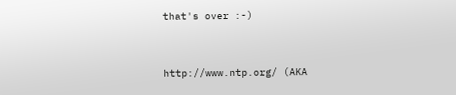that's over :-)


http://www.ntp.org/ (AKA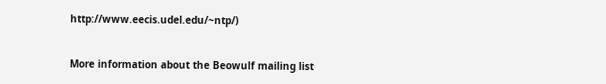http://www.eecis.udel.edu/~ntp/)


More information about the Beowulf mailing list